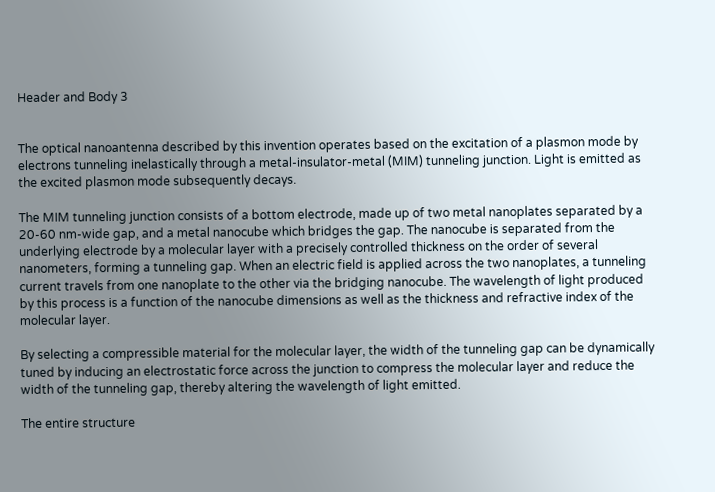Header and Body 3


The optical nanoantenna described by this invention operates based on the excitation of a plasmon mode by electrons tunneling inelastically through a metal-insulator-metal (MIM) tunneling junction. Light is emitted as the excited plasmon mode subsequently decays.

The MIM tunneling junction consists of a bottom electrode, made up of two metal nanoplates separated by a 20-60 nm-wide gap, and a metal nanocube which bridges the gap. The nanocube is separated from the underlying electrode by a molecular layer with a precisely controlled thickness on the order of several nanometers, forming a tunneling gap. When an electric field is applied across the two nanoplates, a tunneling current travels from one nanoplate to the other via the bridging nanocube. The wavelength of light produced by this process is a function of the nanocube dimensions as well as the thickness and refractive index of the molecular layer.

By selecting a compressible material for the molecular layer, the width of the tunneling gap can be dynamically tuned by inducing an electrostatic force across the junction to compress the molecular layer and reduce the width of the tunneling gap, thereby altering the wavelength of light emitted.

The entire structure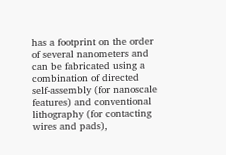has a footprint on the order of several nanometers and can be fabricated using a combination of directed self-assembly (for nanoscale features) and conventional lithography (for contacting wires and pads),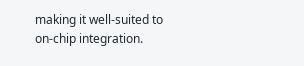making it well-suited to on-chip integration.